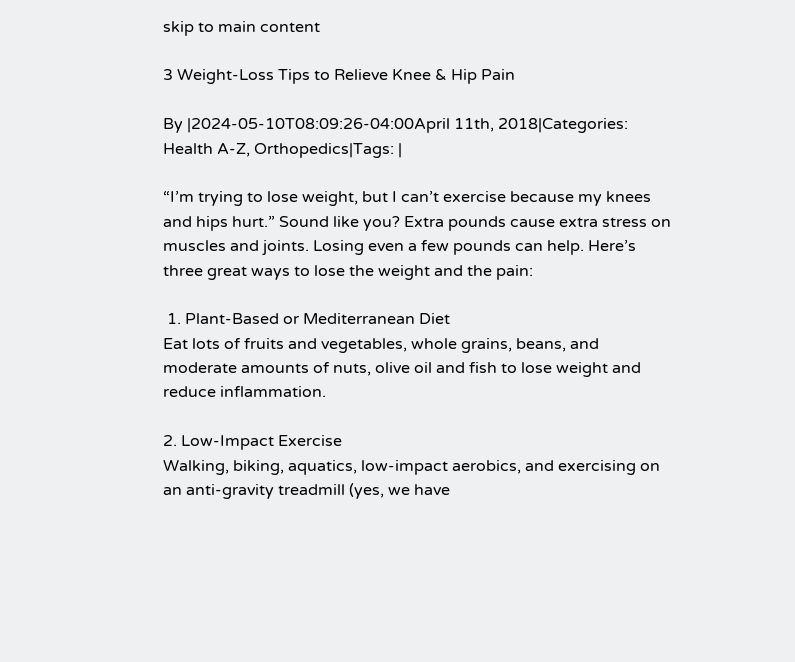skip to main content

3 Weight-Loss Tips to Relieve Knee & Hip Pain

By |2024-05-10T08:09:26-04:00April 11th, 2018|Categories: Health A-Z, Orthopedics|Tags: |

“I’m trying to lose weight, but I can’t exercise because my knees and hips hurt.” Sound like you? Extra pounds cause extra stress on muscles and joints. Losing even a few pounds can help. Here’s three great ways to lose the weight and the pain:

 1. Plant-Based or Mediterranean Diet
Eat lots of fruits and vegetables, whole grains, beans, and moderate amounts of nuts, olive oil and fish to lose weight and reduce inflammation.

2. Low-Impact Exercise
Walking, biking, aquatics, low-impact aerobics, and exercising on an anti-gravity treadmill (yes, we have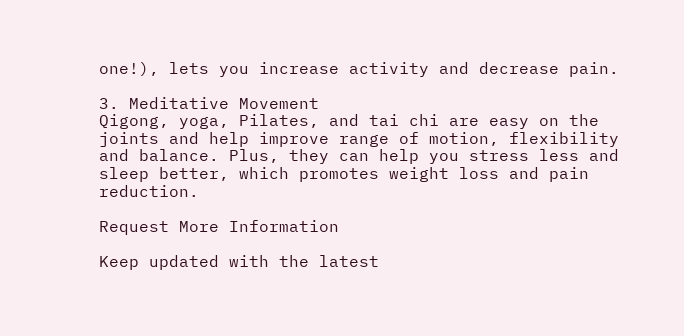one!), lets you increase activity and decrease pain.

3. Meditative Movement
Qigong, yoga, Pilates, and tai chi are easy on the joints and help improve range of motion, flexibility and balance. Plus, they can help you stress less and sleep better, which promotes weight loss and pain reduction.

Request More Information

Keep updated with the latest